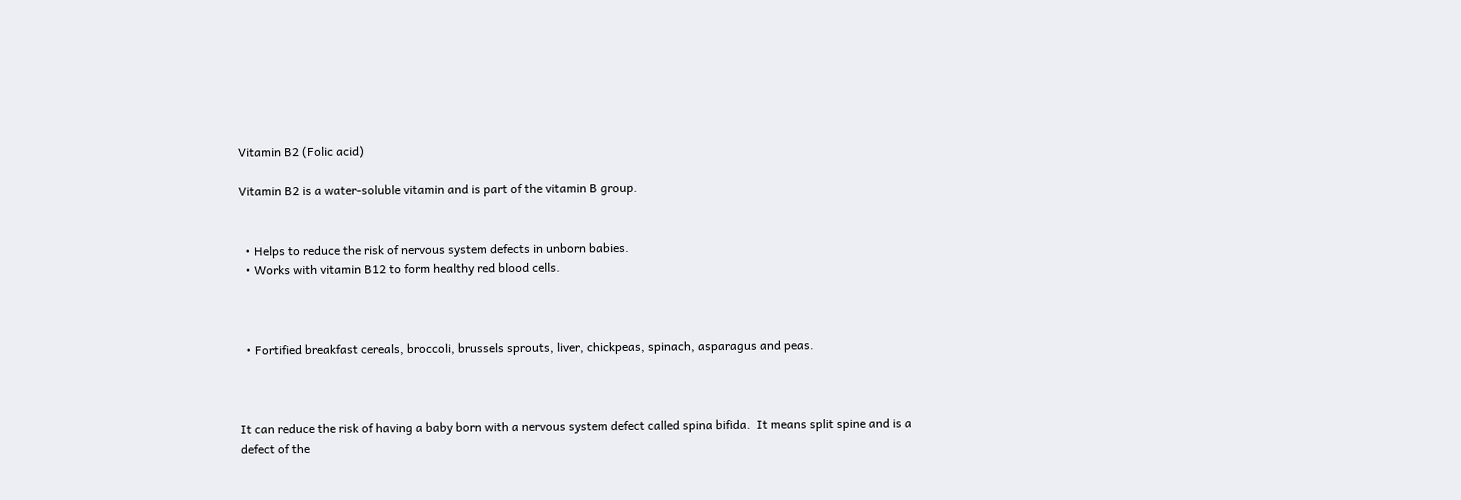Vitamin B2 (Folic acid)

Vitamin B2 is a water-soluble vitamin and is part of the vitamin B group.


  • Helps to reduce the risk of nervous system defects in unborn babies.
  • Works with vitamin B12 to form healthy red blood cells.



  • Fortified breakfast cereals, broccoli, brussels sprouts, liver, chickpeas, spinach, asparagus and peas.



It can reduce the risk of having a baby born with a nervous system defect called spina bifida.  It means split spine and is a defect of the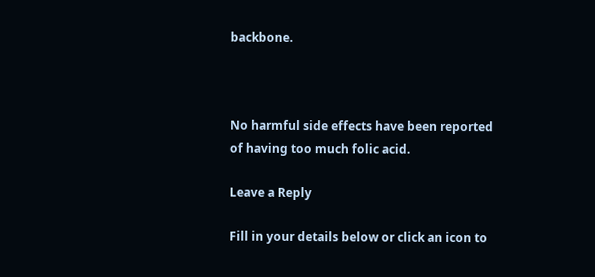backbone.



No harmful side effects have been reported of having too much folic acid.

Leave a Reply

Fill in your details below or click an icon to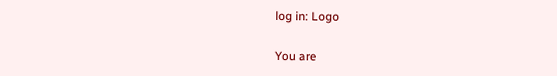log in: Logo

You are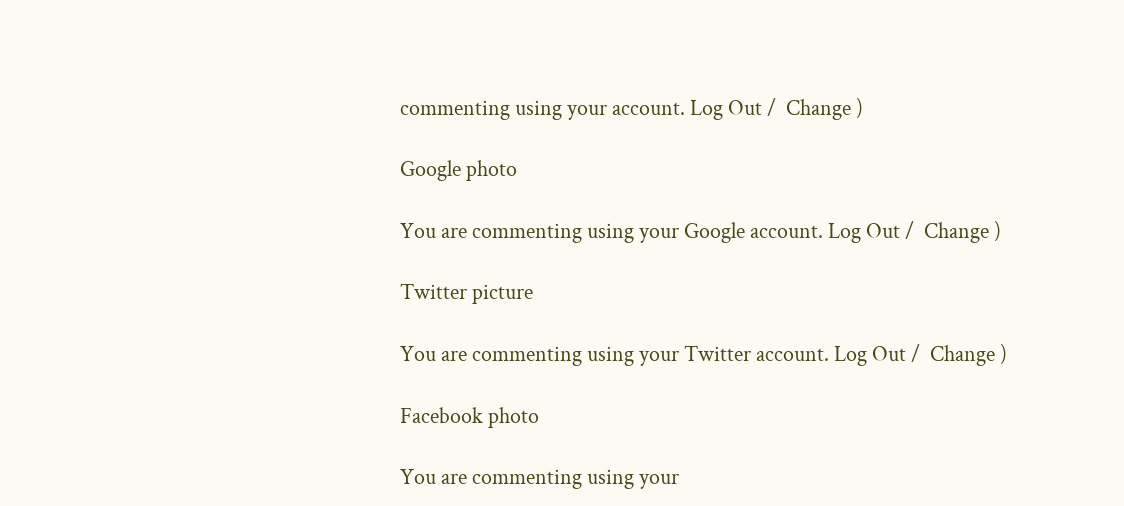commenting using your account. Log Out /  Change )

Google photo

You are commenting using your Google account. Log Out /  Change )

Twitter picture

You are commenting using your Twitter account. Log Out /  Change )

Facebook photo

You are commenting using your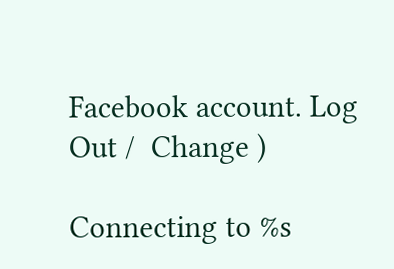Facebook account. Log Out /  Change )

Connecting to %s